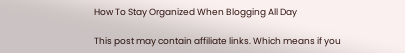How To Stay Organized When Blogging All Day

This post may contain affiliate links. Which means if you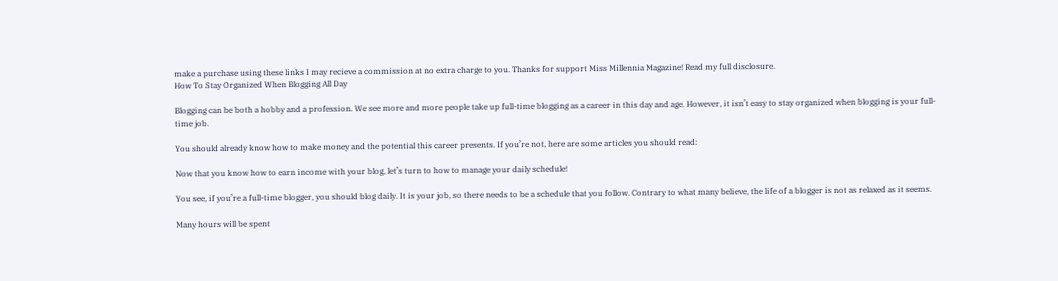make a purchase using these links I may recieve a commission at no extra charge to you. Thanks for support Miss Millennia Magazine! Read my full disclosure.
How To Stay Organized When Blogging All Day

Blogging can be both a hobby and a profession. We see more and more people take up full-time blogging as a career in this day and age. However, it isn’t easy to stay organized when blogging is your full-time job.

You should already know how to make money and the potential this career presents. If you’re not, here are some articles you should read:

Now that you know how to earn income with your blog, let’s turn to how to manage your daily schedule!

You see, if you’re a full-time blogger, you should blog daily. It is your job, so there needs to be a schedule that you follow. Contrary to what many believe, the life of a blogger is not as relaxed as it seems.

Many hours will be spent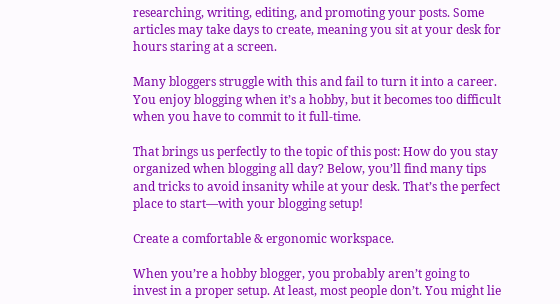researching, writing, editing, and promoting your posts. Some articles may take days to create, meaning you sit at your desk for hours staring at a screen.

Many bloggers struggle with this and fail to turn it into a career. You enjoy blogging when it’s a hobby, but it becomes too difficult when you have to commit to it full-time.

That brings us perfectly to the topic of this post: How do you stay organized when blogging all day? Below, you’ll find many tips and tricks to avoid insanity while at your desk. That’s the perfect place to start—with your blogging setup!

Create a comfortable & ergonomic workspace.

When you’re a hobby blogger, you probably aren’t going to invest in a proper setup. At least, most people don’t. You might lie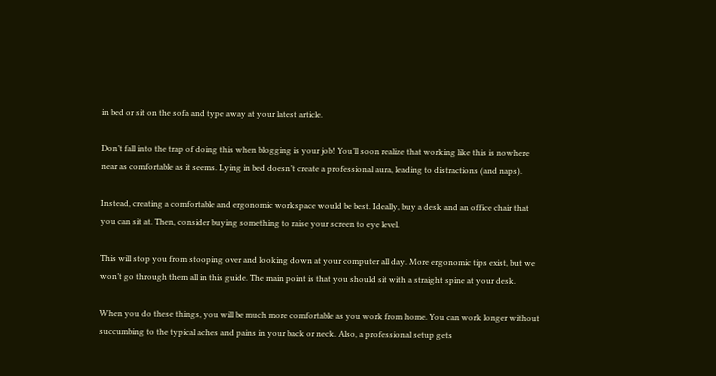in bed or sit on the sofa and type away at your latest article.

Don’t fall into the trap of doing this when blogging is your job! You’ll soon realize that working like this is nowhere near as comfortable as it seems. Lying in bed doesn’t create a professional aura, leading to distractions (and naps).

Instead, creating a comfortable and ergonomic workspace would be best. Ideally, buy a desk and an office chair that you can sit at. Then, consider buying something to raise your screen to eye level.

This will stop you from stooping over and looking down at your computer all day. More ergonomic tips exist, but we won’t go through them all in this guide. The main point is that you should sit with a straight spine at your desk.

When you do these things, you will be much more comfortable as you work from home. You can work longer without succumbing to the typical aches and pains in your back or neck. Also, a professional setup gets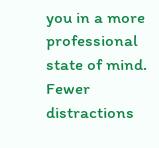you in a more professional state of mind. Fewer distractions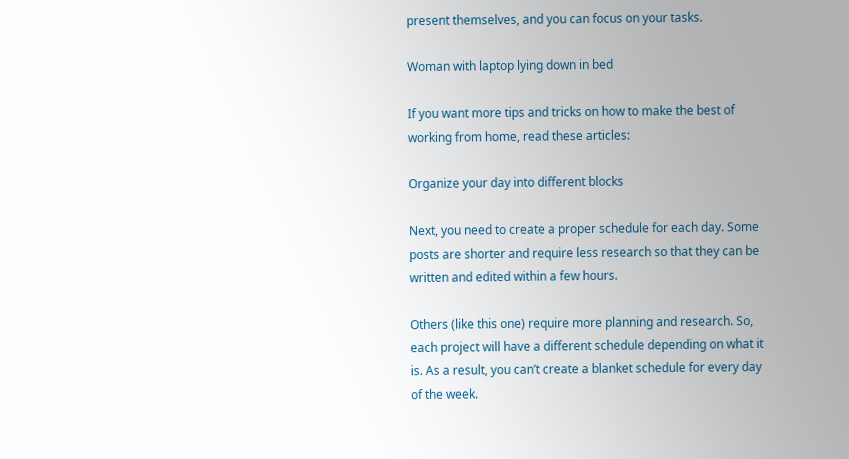present themselves, and you can focus on your tasks.

Woman with laptop lying down in bed

If you want more tips and tricks on how to make the best of working from home, read these articles:

Organize your day into different blocks

Next, you need to create a proper schedule for each day. Some posts are shorter and require less research so that they can be written and edited within a few hours.

Others (like this one) require more planning and research. So, each project will have a different schedule depending on what it is. As a result, you can’t create a blanket schedule for every day of the week.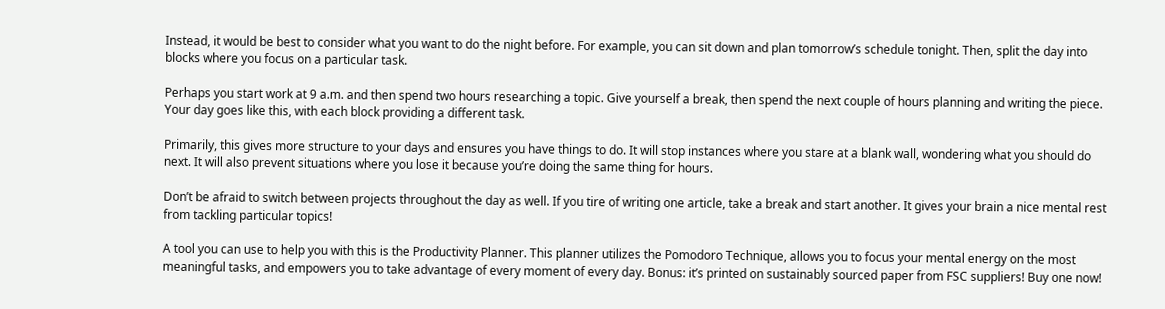Instead, it would be best to consider what you want to do the night before. For example, you can sit down and plan tomorrow’s schedule tonight. Then, split the day into blocks where you focus on a particular task.

Perhaps you start work at 9 a.m. and then spend two hours researching a topic. Give yourself a break, then spend the next couple of hours planning and writing the piece. Your day goes like this, with each block providing a different task.

Primarily, this gives more structure to your days and ensures you have things to do. It will stop instances where you stare at a blank wall, wondering what you should do next. It will also prevent situations where you lose it because you’re doing the same thing for hours.

Don’t be afraid to switch between projects throughout the day as well. If you tire of writing one article, take a break and start another. It gives your brain a nice mental rest from tackling particular topics!

A tool you can use to help you with this is the Productivity Planner. This planner utilizes the Pomodoro Technique, allows you to focus your mental energy on the most meaningful tasks, and empowers you to take advantage of every moment of every day. Bonus: it’s printed on sustainably sourced paper from FSC suppliers! Buy one now!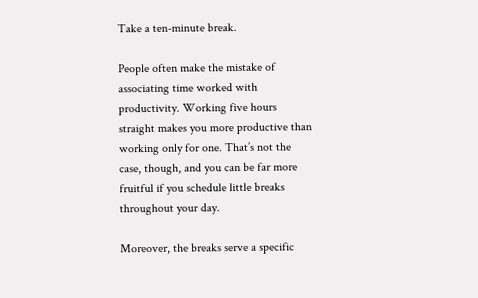Take a ten-minute break.

People often make the mistake of associating time worked with productivity. Working five hours straight makes you more productive than working only for one. That’s not the case, though, and you can be far more fruitful if you schedule little breaks throughout your day.

Moreover, the breaks serve a specific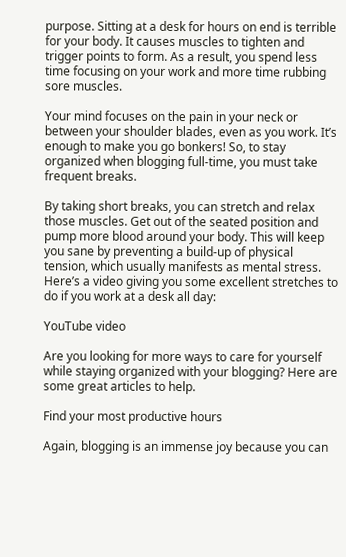purpose. Sitting at a desk for hours on end is terrible for your body. It causes muscles to tighten and trigger points to form. As a result, you spend less time focusing on your work and more time rubbing sore muscles.

Your mind focuses on the pain in your neck or between your shoulder blades, even as you work. It’s enough to make you go bonkers! So, to stay organized when blogging full-time, you must take frequent breaks.

By taking short breaks, you can stretch and relax those muscles. Get out of the seated position and pump more blood around your body. This will keep you sane by preventing a build-up of physical tension, which usually manifests as mental stress. Here’s a video giving you some excellent stretches to do if you work at a desk all day:

YouTube video

Are you looking for more ways to care for yourself while staying organized with your blogging? Here are some great articles to help.

Find your most productive hours

Again, blogging is an immense joy because you can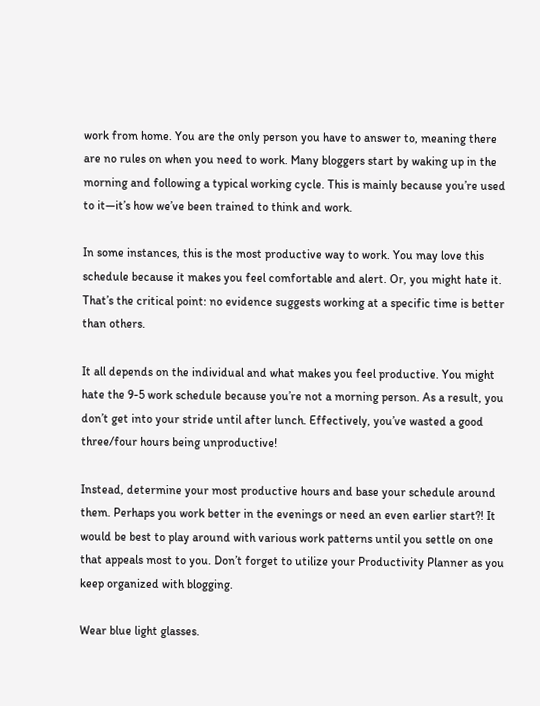work from home. You are the only person you have to answer to, meaning there are no rules on when you need to work. Many bloggers start by waking up in the morning and following a typical working cycle. This is mainly because you’re used to it—it’s how we’ve been trained to think and work.

In some instances, this is the most productive way to work. You may love this schedule because it makes you feel comfortable and alert. Or, you might hate it. That’s the critical point: no evidence suggests working at a specific time is better than others.

It all depends on the individual and what makes you feel productive. You might hate the 9-5 work schedule because you’re not a morning person. As a result, you don’t get into your stride until after lunch. Effectively, you’ve wasted a good three/four hours being unproductive!

Instead, determine your most productive hours and base your schedule around them. Perhaps you work better in the evenings or need an even earlier start?! It would be best to play around with various work patterns until you settle on one that appeals most to you. Don’t forget to utilize your Productivity Planner as you keep organized with blogging.

Wear blue light glasses.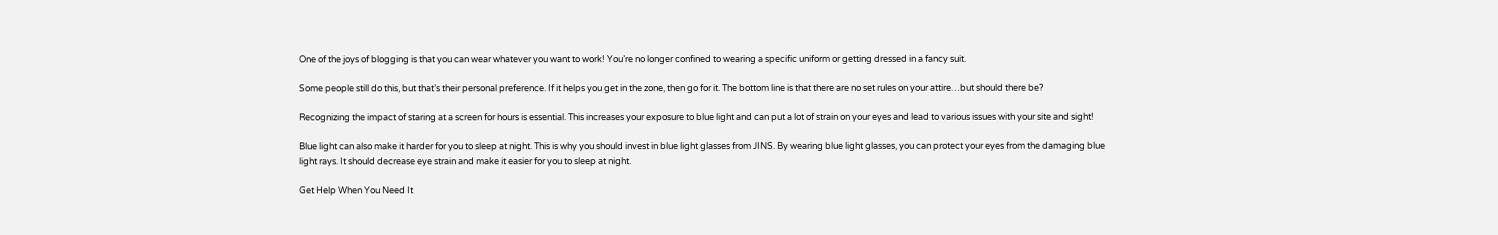One of the joys of blogging is that you can wear whatever you want to work! You’re no longer confined to wearing a specific uniform or getting dressed in a fancy suit.

Some people still do this, but that’s their personal preference. If it helps you get in the zone, then go for it. The bottom line is that there are no set rules on your attire…but should there be?

Recognizing the impact of staring at a screen for hours is essential. This increases your exposure to blue light and can put a lot of strain on your eyes and lead to various issues with your site and sight!

Blue light can also make it harder for you to sleep at night. This is why you should invest in blue light glasses from JINS. By wearing blue light glasses, you can protect your eyes from the damaging blue light rays. It should decrease eye strain and make it easier for you to sleep at night.

Get Help When You Need It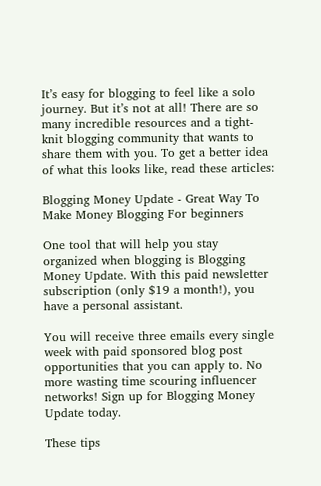It’s easy for blogging to feel like a solo journey. But it’s not at all! There are so many incredible resources and a tight-knit blogging community that wants to share them with you. To get a better idea of what this looks like, read these articles:

Blogging Money Update - Great Way To Make Money Blogging For beginners

One tool that will help you stay organized when blogging is Blogging Money Update. With this paid newsletter subscription (only $19 a month!), you have a personal assistant.

You will receive three emails every single week with paid sponsored blog post opportunities that you can apply to. No more wasting time scouring influencer networks! Sign up for Blogging Money Update today.

These tips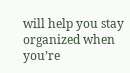will help you stay organized when you’re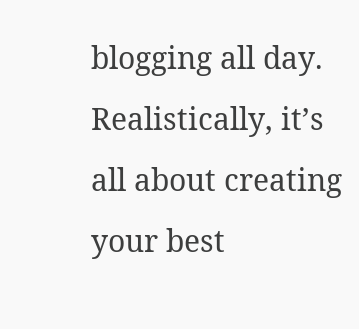blogging all day. Realistically, it’s all about creating your best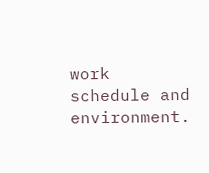work schedule and environment.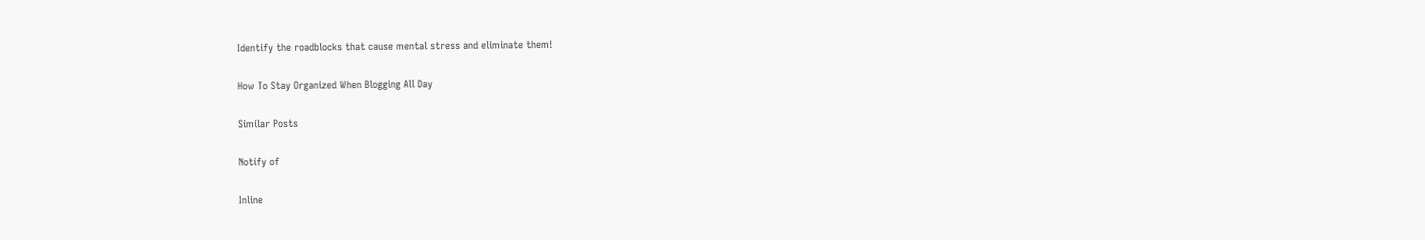Identify the roadblocks that cause mental stress and eliminate them!

How To Stay Organized When Blogging All Day

Similar Posts

Notify of

Inline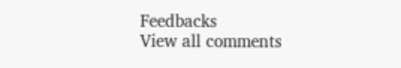Feedbacks
View all comments